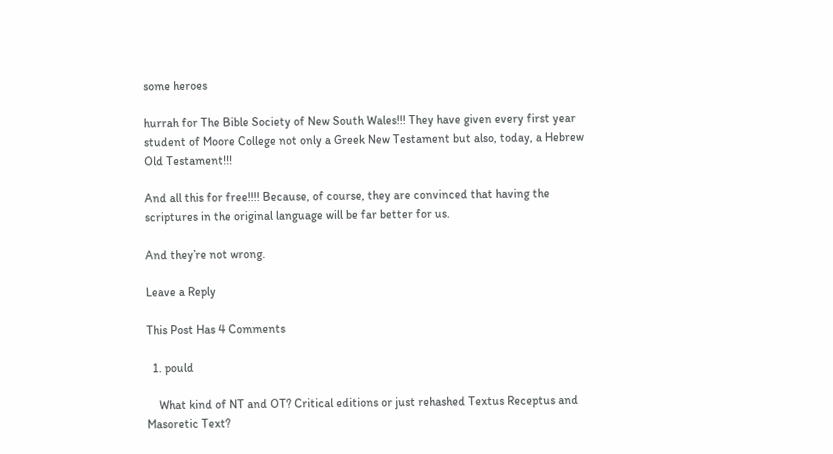some heroes

hurrah for The Bible Society of New South Wales!!! They have given every first year student of Moore College not only a Greek New Testament but also, today, a Hebrew Old Testament!!!

And all this for free!!!! Because, of course, they are convinced that having the scriptures in the original language will be far better for us.

And they’re not wrong.

Leave a Reply

This Post Has 4 Comments

  1. pould

    What kind of NT and OT? Critical editions or just rehashed Textus Receptus and Masoretic Text?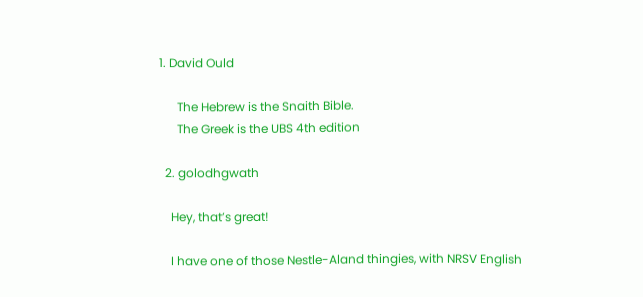1. David Ould

      The Hebrew is the Snaith Bible.
      The Greek is the UBS 4th edition

  2. golodhgwath

    Hey, that’s great!

    I have one of those Nestle-Aland thingies, with NRSV English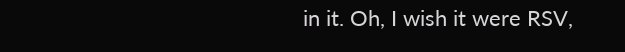in it. Oh, I wish it were RSV,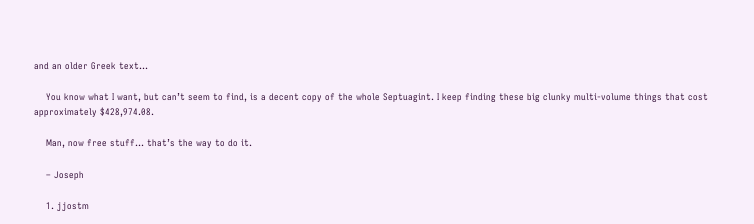and an older Greek text…

    You know what I want, but can’t seem to find, is a decent copy of the whole Septuagint. I keep finding these big clunky multi-volume things that cost approximately $428,974.08.

    Man, now free stuff… that’s the way to do it.

    – Joseph

    1. jjostm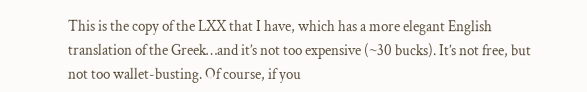This is the copy of the LXX that I have, which has a more elegant English translation of the Greek…and it’s not too expensive (~30 bucks). It’s not free, but not too wallet-busting. Of course, if you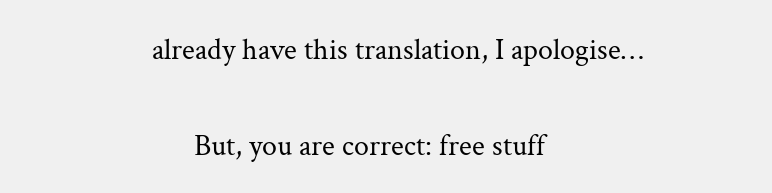already have this translation, I apologise…

      But, you are correct: free stuff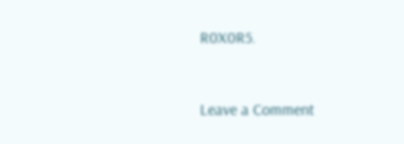R0X0R5.


Leave a Comment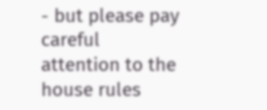- but please pay careful attention to the house rules